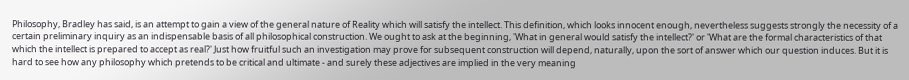Philosophy, Bradley has said, is an attempt to gain a view of the general nature of Reality which will satisfy the intellect. This definition, which looks innocent enough, nevertheless suggests strongly the necessity of a certain preliminary inquiry as an indispensable basis of all philosophical construction. We ought to ask at the beginning, 'What in general would satisfy the intellect?' or 'What are the formal characteristics of that which the intellect is prepared to accept as real?' Just how fruitful such an investigation may prove for subsequent construction will depend, naturally, upon the sort of answer which our question induces. But it is hard to see how any philosophy which pretends to be critical and ultimate - and surely these adjectives are implied in the very meaning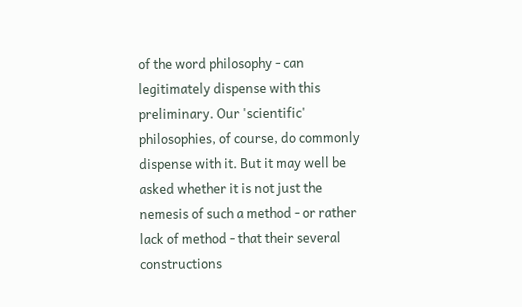of the word philosophy - can legitimately dispense with this preliminary. Our 'scientific' philosophies, of course, do commonly dispense with it. But it may well be asked whether it is not just the nemesis of such a method - or rather lack of method - that their several constructions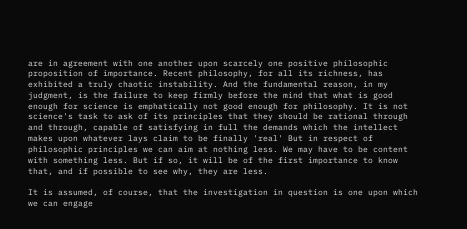are in agreement with one another upon scarcely one positive philosophic proposition of importance. Recent philosophy, for all its richness, has exhibited a truly chaotic instability. And the fundamental reason, in my judgment, is the failure to keep firmly before the mind that what is good enough for science is emphatically not good enough for philosophy. It is not science's task to ask of its principles that they should be rational through and through, capable of satisfying in full the demands which the intellect makes upon whatever lays claim to be finally 'real' But in respect of philosophic principles we can aim at nothing less. We may have to be content with something less. But if so, it will be of the first importance to know that, and if possible to see why, they are less.

It is assumed, of course, that the investigation in question is one upon which we can engage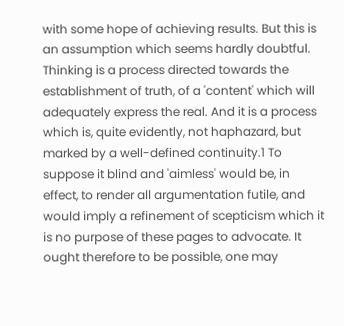with some hope of achieving results. But this is an assumption which seems hardly doubtful. Thinking is a process directed towards the establishment of truth, of a 'content' which will adequately express the real. And it is a process which is, quite evidently, not haphazard, but marked by a well-defined continuity.1 To suppose it blind and 'aimless' would be, in effect, to render all argumentation futile, and would imply a refinement of scepticism which it is no purpose of these pages to advocate. It ought therefore to be possible, one may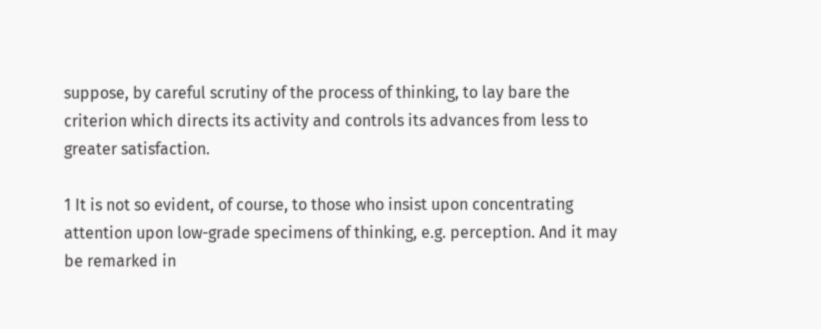suppose, by careful scrutiny of the process of thinking, to lay bare the criterion which directs its activity and controls its advances from less to greater satisfaction.

1 It is not so evident, of course, to those who insist upon concentrating attention upon low-grade specimens of thinking, e.g. perception. And it may be remarked in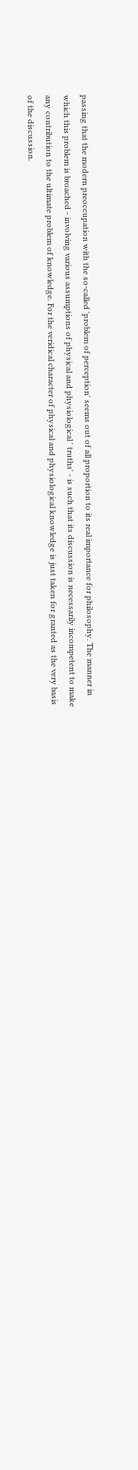passing that the modern preoccupation with the so-called 'problem of perception' seems out of all proportion to its real importance for philosophy. The manner in which this problem is broached - involving various assumptions of physical and physiological ' truths' - is such that its discussion is necessarily incompetent to make any contribution to the ultimate problem of knowledge. For the veridical character of physical and physiological knowledge is just taken for granted as the very basis of the discussion.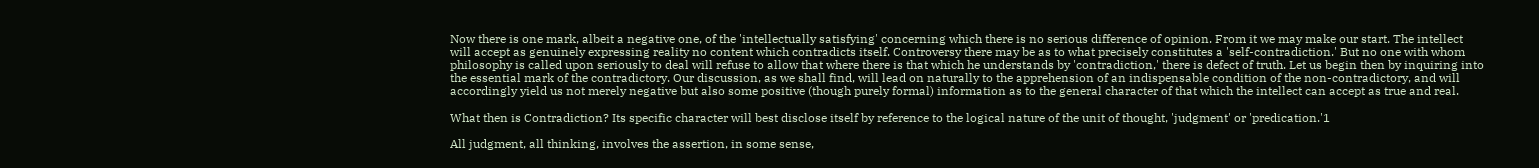Now there is one mark, albeit a negative one, of the 'intellectually satisfying' concerning which there is no serious difference of opinion. From it we may make our start. The intellect will accept as genuinely expressing reality no content which contradicts itself. Controversy there may be as to what precisely constitutes a 'self-contradiction.' But no one with whom philosophy is called upon seriously to deal will refuse to allow that where there is that which he understands by 'contradiction,' there is defect of truth. Let us begin then by inquiring into the essential mark of the contradictory. Our discussion, as we shall find, will lead on naturally to the apprehension of an indispensable condition of the non-contradictory, and will accordingly yield us not merely negative but also some positive (though purely formal) information as to the general character of that which the intellect can accept as true and real.

What then is Contradiction? Its specific character will best disclose itself by reference to the logical nature of the unit of thought, 'judgment' or 'predication.'1

All judgment, all thinking, involves the assertion, in some sense,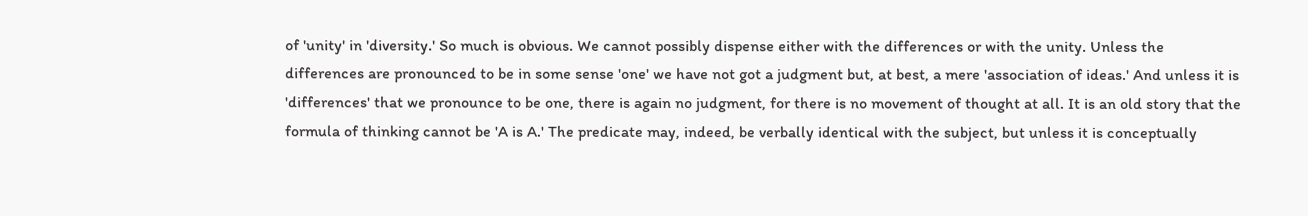of 'unity' in 'diversity.' So much is obvious. We cannot possibly dispense either with the differences or with the unity. Unless the differences are pronounced to be in some sense 'one' we have not got a judgment but, at best, a mere 'association of ideas.' And unless it is 'differences' that we pronounce to be one, there is again no judgment, for there is no movement of thought at all. It is an old story that the formula of thinking cannot be 'A is A.' The predicate may, indeed, be verbally identical with the subject, but unless it is conceptually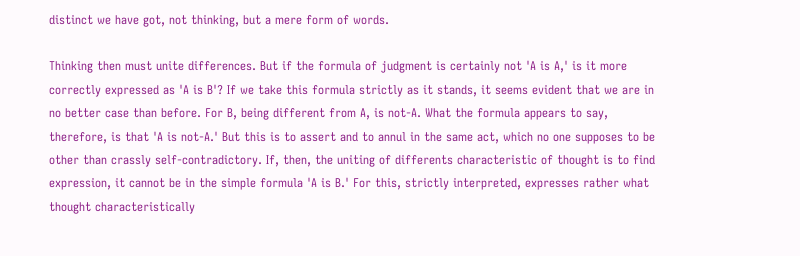distinct we have got, not thinking, but a mere form of words.

Thinking then must unite differences. But if the formula of judgment is certainly not 'A is A,' is it more correctly expressed as 'A is B'? If we take this formula strictly as it stands, it seems evident that we are in no better case than before. For B, being different from A, is not-A. What the formula appears to say, therefore, is that 'A is not-A.' But this is to assert and to annul in the same act, which no one supposes to be other than crassly self-contradictory. If, then, the uniting of differents characteristic of thought is to find expression, it cannot be in the simple formula 'A is B.' For this, strictly interpreted, expresses rather what thought characteristically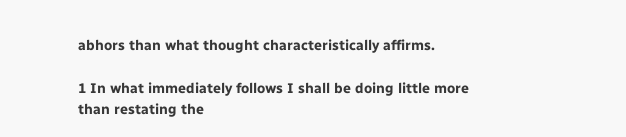abhors than what thought characteristically affirms.

1 In what immediately follows I shall be doing little more than restating the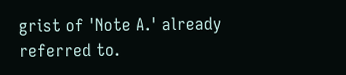grist of 'Note A.' already referred to.